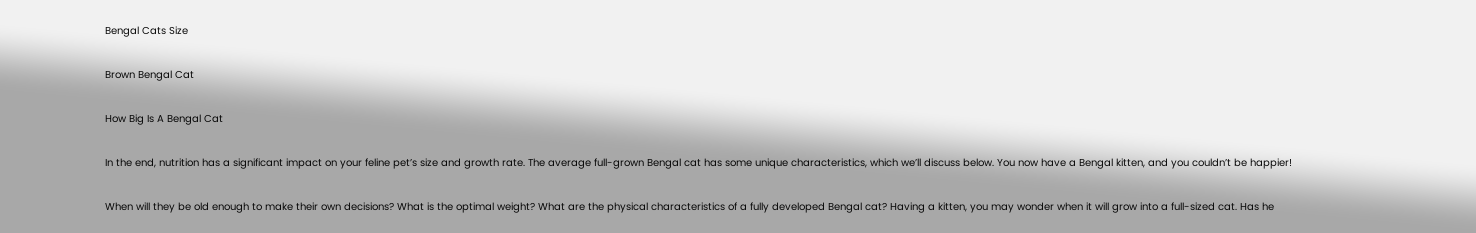Bengal Cats Size

Brown Bengal Cat

How Big Is A Bengal Cat

In the end, nutrition has a significant impact on your feline pet’s size and growth rate. The average full-grown Bengal cat has some unique characteristics, which we’ll discuss below. You now have a Bengal kitten, and you couldn’t be happier!

When will they be old enough to make their own decisions? What is the optimal weight? What are the physical characteristics of a fully developed Bengal cat? Having a kitten, you may wonder when it will grow into a full-sized cat. Has he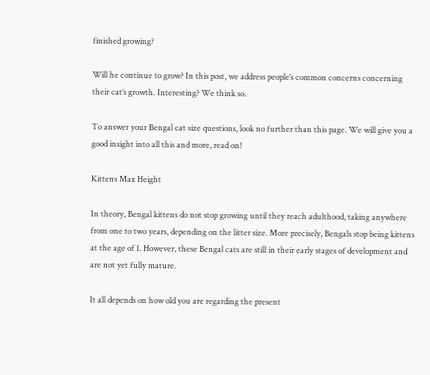finished growing?

Will he continue to grow? In this post, we address people’s common concerns concerning their cat’s growth. Interesting? We think so.

To answer your Bengal cat size questions, look no further than this page. We will give you a good insight into all this and more, read on!

Kittens Max Height

In theory, Bengal kittens do not stop growing until they reach adulthood, taking anywhere from one to two years, depending on the litter size. More precisely, Bengals stop being kittens at the age of 1. However, these Bengal cats are still in their early stages of development and are not yet fully mature.

It all depends on how old you are regarding the present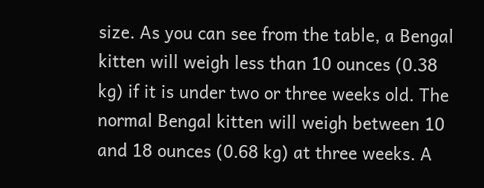size. As you can see from the table, a Bengal kitten will weigh less than 10 ounces (0.38 kg) if it is under two or three weeks old. The normal Bengal kitten will weigh between 10 and 18 ounces (0.68 kg) at three weeks. A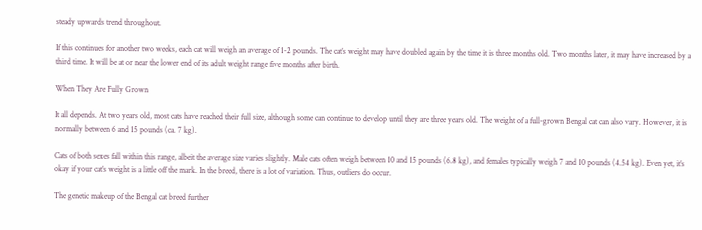steady upwards trend throughout.

If this continues for another two weeks, each cat will weigh an average of 1-2 pounds. The cat’s weight may have doubled again by the time it is three months old. Two months later, it may have increased by a third time. It will be at or near the lower end of its adult weight range five months after birth.

When They Are Fully Grown

It all depends. At two years old, most cats have reached their full size, although some can continue to develop until they are three years old. The weight of a full-grown Bengal cat can also vary. However, it is normally between 6 and 15 pounds (ca. 7 kg).

Cats of both sexes fall within this range, albeit the average size varies slightly. Male cats often weigh between 10 and 15 pounds (6.8 kg), and females typically weigh 7 and 10 pounds (4.54 kg). Even yet, it’s okay if your cat’s weight is a little off the mark. In the breed, there is a lot of variation. Thus, outliers do occur.

The genetic makeup of the Bengal cat breed further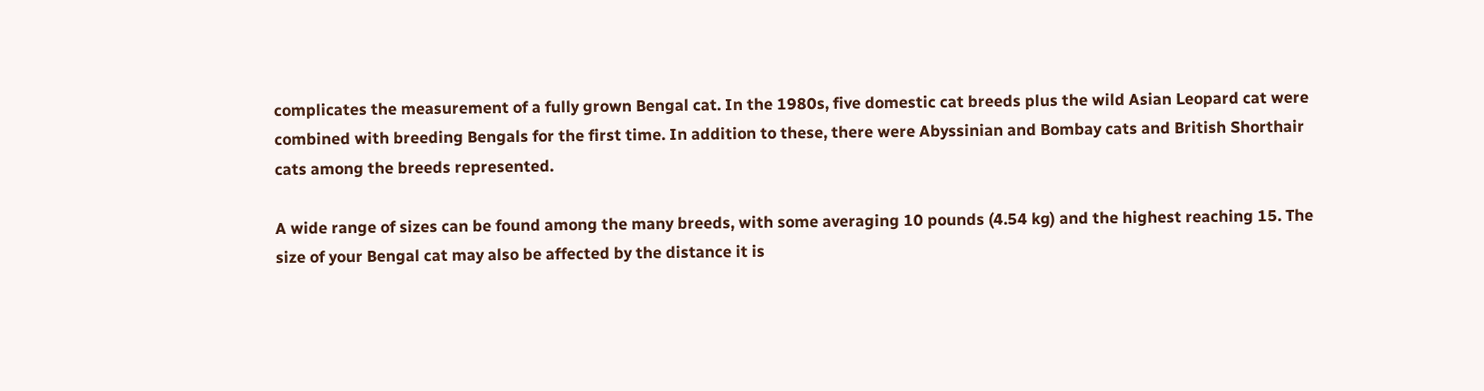complicates the measurement of a fully grown Bengal cat. In the 1980s, five domestic cat breeds plus the wild Asian Leopard cat were combined with breeding Bengals for the first time. In addition to these, there were Abyssinian and Bombay cats and British Shorthair cats among the breeds represented.

A wide range of sizes can be found among the many breeds, with some averaging 10 pounds (4.54 kg) and the highest reaching 15. The size of your Bengal cat may also be affected by the distance it is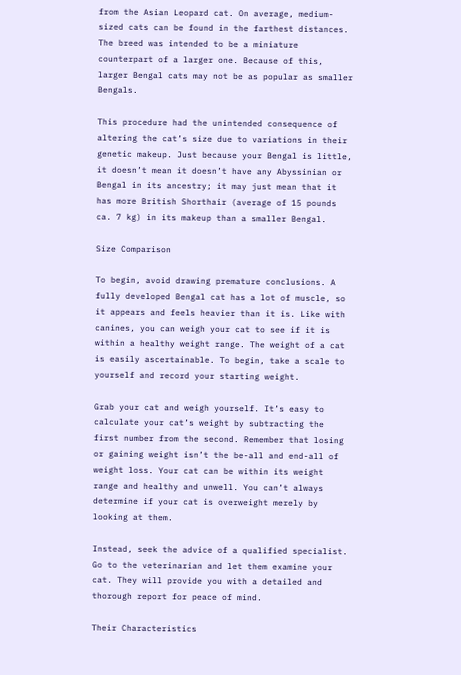from the Asian Leopard cat. On average, medium-sized cats can be found in the farthest distances. The breed was intended to be a miniature counterpart of a larger one. Because of this, larger Bengal cats may not be as popular as smaller Bengals.

This procedure had the unintended consequence of altering the cat’s size due to variations in their genetic makeup. Just because your Bengal is little, it doesn’t mean it doesn’t have any Abyssinian or Bengal in its ancestry; it may just mean that it has more British Shorthair (average of 15 pounds ca. 7 kg) in its makeup than a smaller Bengal.

Size Comparison

To begin, avoid drawing premature conclusions. A fully developed Bengal cat has a lot of muscle, so it appears and feels heavier than it is. Like with canines, you can weigh your cat to see if it is within a healthy weight range. The weight of a cat is easily ascertainable. To begin, take a scale to yourself and record your starting weight.

Grab your cat and weigh yourself. It’s easy to calculate your cat’s weight by subtracting the first number from the second. Remember that losing or gaining weight isn’t the be-all and end-all of weight loss. Your cat can be within its weight range and healthy and unwell. You can’t always determine if your cat is overweight merely by looking at them.

Instead, seek the advice of a qualified specialist. Go to the veterinarian and let them examine your cat. They will provide you with a detailed and thorough report for peace of mind.

Their Characteristics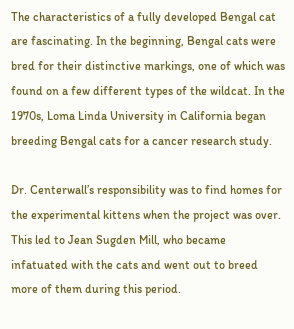The characteristics of a fully developed Bengal cat are fascinating. In the beginning, Bengal cats were bred for their distinctive markings, one of which was found on a few different types of the wildcat. In the 1970s, Loma Linda University in California began breeding Bengal cats for a cancer research study.

Dr. Centerwall’s responsibility was to find homes for the experimental kittens when the project was over. This led to Jean Sugden Mill, who became infatuated with the cats and went out to breed more of them during this period.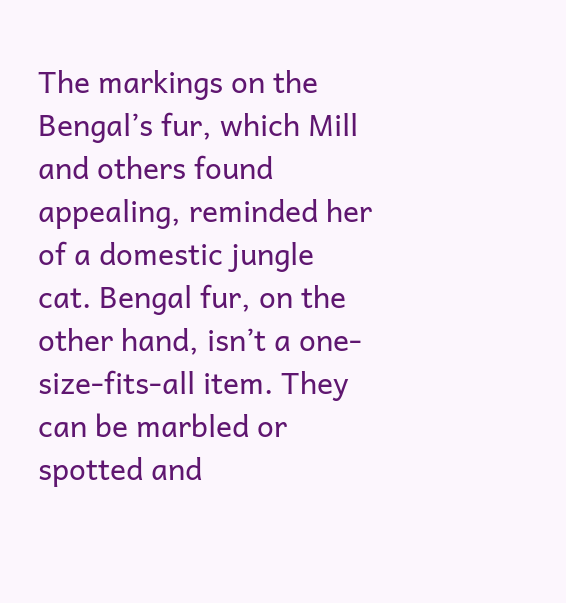The markings on the Bengal’s fur, which Mill and others found appealing, reminded her of a domestic jungle cat. Bengal fur, on the other hand, isn’t a one-size-fits-all item. They can be marbled or spotted and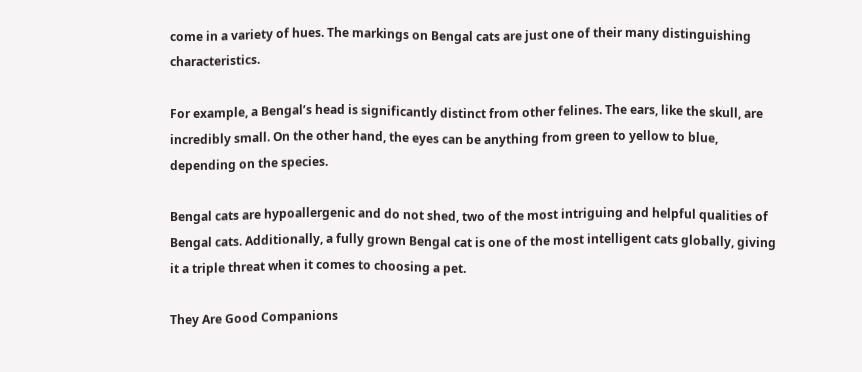come in a variety of hues. The markings on Bengal cats are just one of their many distinguishing characteristics.

For example, a Bengal’s head is significantly distinct from other felines. The ears, like the skull, are incredibly small. On the other hand, the eyes can be anything from green to yellow to blue, depending on the species.

Bengal cats are hypoallergenic and do not shed, two of the most intriguing and helpful qualities of Bengal cats. Additionally, a fully grown Bengal cat is one of the most intelligent cats globally, giving it a triple threat when it comes to choosing a pet.

They Are Good Companions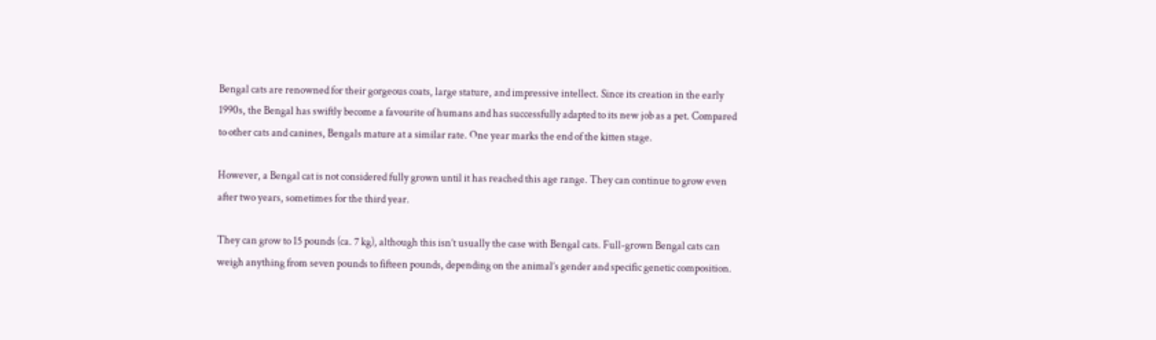Bengal cats are renowned for their gorgeous coats, large stature, and impressive intellect. Since its creation in the early 1990s, the Bengal has swiftly become a favourite of humans and has successfully adapted to its new job as a pet. Compared to other cats and canines, Bengals mature at a similar rate. One year marks the end of the kitten stage.

However, a Bengal cat is not considered fully grown until it has reached this age range. They can continue to grow even after two years, sometimes for the third year.

They can grow to 15 pounds (ca. 7 kg), although this isn’t usually the case with Bengal cats. Full-grown Bengal cats can weigh anything from seven pounds to fifteen pounds, depending on the animal’s gender and specific genetic composition.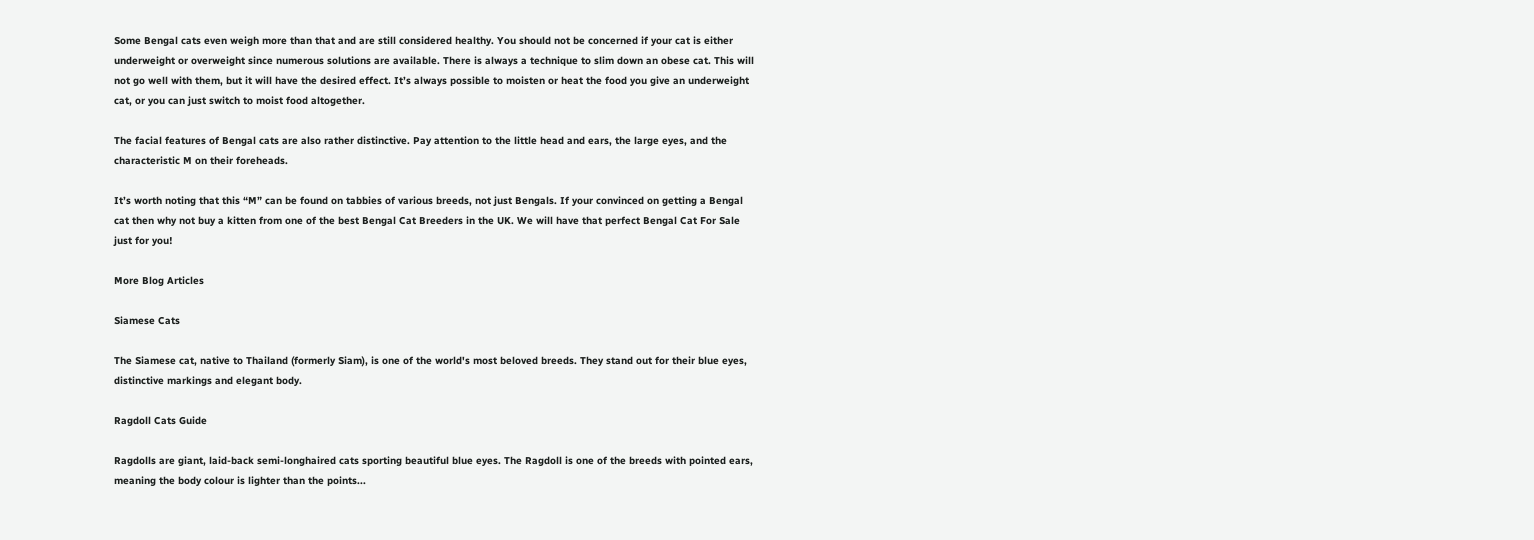Some Bengal cats even weigh more than that and are still considered healthy. You should not be concerned if your cat is either underweight or overweight since numerous solutions are available. There is always a technique to slim down an obese cat. This will not go well with them, but it will have the desired effect. It’s always possible to moisten or heat the food you give an underweight cat, or you can just switch to moist food altogether.

The facial features of Bengal cats are also rather distinctive. Pay attention to the little head and ears, the large eyes, and the characteristic M on their foreheads.

It’s worth noting that this “M” can be found on tabbies of various breeds, not just Bengals. If your convinced on getting a Bengal cat then why not buy a kitten from one of the best Bengal Cat Breeders in the UK. We will have that perfect Bengal Cat For Sale just for you!

More Blog Articles

Siamese Cats

The Siamese cat, native to Thailand (formerly Siam), is one of the world's most beloved breeds. They stand out for their blue eyes, distinctive markings and elegant body.

Ragdoll Cats Guide

Ragdolls are giant, laid-back semi-longhaired cats sporting beautiful blue eyes. The Ragdoll is one of the breeds with pointed ears, meaning the body colour is lighter than the points...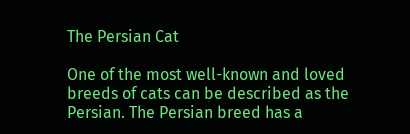The Persian Cat

One of the most well-known and loved breeds of cats can be described as the Persian. The Persian breed has a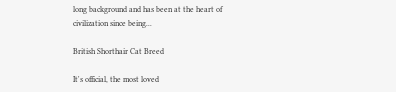long background and has been at the heart of civilization since being...

British Shorthair Cat Breed

It's official, the most loved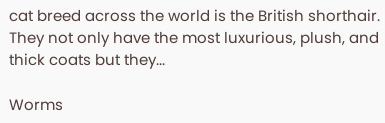cat breed across the world is the British shorthair. They not only have the most luxurious, plush, and thick coats but they...

Worms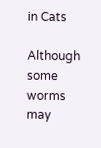in Cats

Although some worms may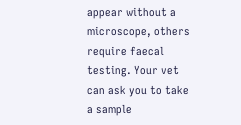appear without a microscope, others require faecal testing. Your vet can ask you to take a sample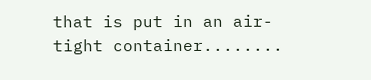that is put in an air-tight container........